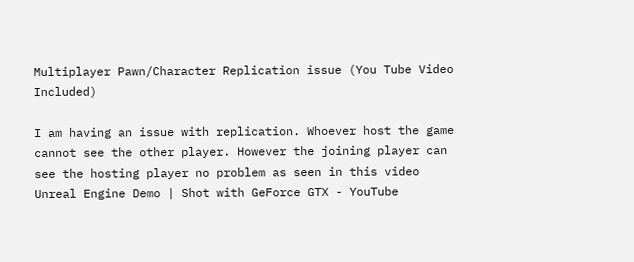Multiplayer Pawn/Character Replication issue (You Tube Video Included)

I am having an issue with replication. Whoever host the game cannot see the other player. However the joining player can see the hosting player no problem as seen in this video Unreal Engine Demo | Shot with GeForce GTX - YouTube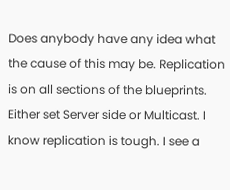Does anybody have any idea what the cause of this may be. Replication is on all sections of the blueprints. Either set Server side or Multicast. I know replication is tough. I see a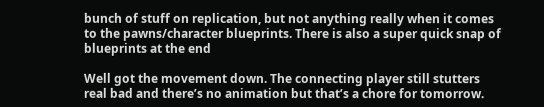bunch of stuff on replication, but not anything really when it comes to the pawns/character blueprints. There is also a super quick snap of blueprints at the end

Well got the movement down. The connecting player still stutters real bad and there’s no animation but that’s a chore for tomorrow.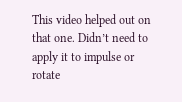This video helped out on that one. Didn’t need to apply it to impulse or rotate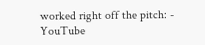worked right off the pitch: - YouTube